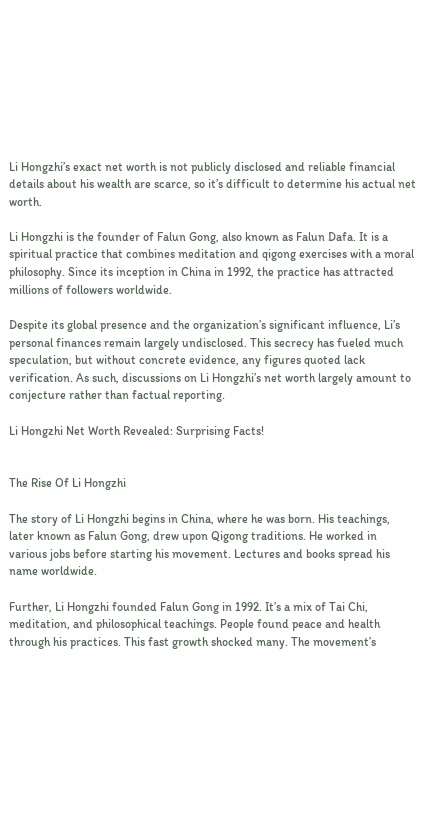Li Hongzhi’s exact net worth is not publicly disclosed and reliable financial details about his wealth are scarce, so it’s difficult to determine his actual net worth.

Li Hongzhi is the founder of Falun Gong, also known as Falun Dafa. It is a spiritual practice that combines meditation and qigong exercises with a moral philosophy. Since its inception in China in 1992, the practice has attracted millions of followers worldwide.

Despite its global presence and the organization’s significant influence, Li’s personal finances remain largely undisclosed. This secrecy has fueled much speculation, but without concrete evidence, any figures quoted lack verification. As such, discussions on Li Hongzhi’s net worth largely amount to conjecture rather than factual reporting.

Li Hongzhi Net Worth Revealed: Surprising Facts!


The Rise Of Li Hongzhi

The story of Li Hongzhi begins in China, where he was born. His teachings, later known as Falun Gong, drew upon Qigong traditions. He worked in various jobs before starting his movement. Lectures and books spread his name worldwide.

Further, Li Hongzhi founded Falun Gong in 1992. It’s a mix of Tai Chi, meditation, and philosophical teachings. People found peace and health through his practices. This fast growth shocked many. The movement’s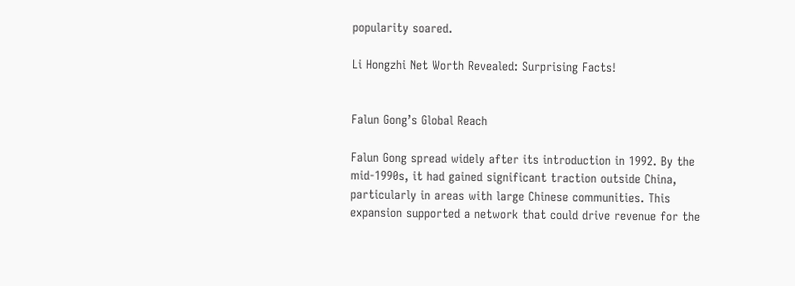popularity soared.

Li Hongzhi Net Worth Revealed: Surprising Facts!


Falun Gong’s Global Reach

Falun Gong spread widely after its introduction in 1992. By the mid-1990s, it had gained significant traction outside China, particularly in areas with large Chinese communities. This expansion supported a network that could drive revenue for the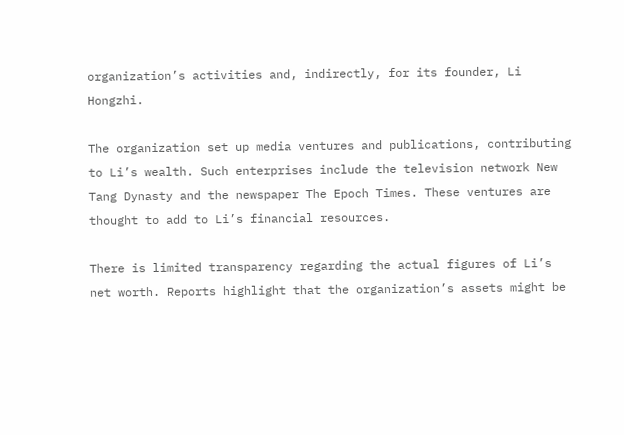organization’s activities and, indirectly, for its founder, Li Hongzhi.

The organization set up media ventures and publications, contributing to Li’s wealth. Such enterprises include the television network New Tang Dynasty and the newspaper The Epoch Times. These ventures are thought to add to Li’s financial resources.

There is limited transparency regarding the actual figures of Li’s net worth. Reports highlight that the organization’s assets might be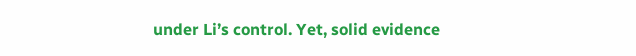under Li’s control. Yet, solid evidence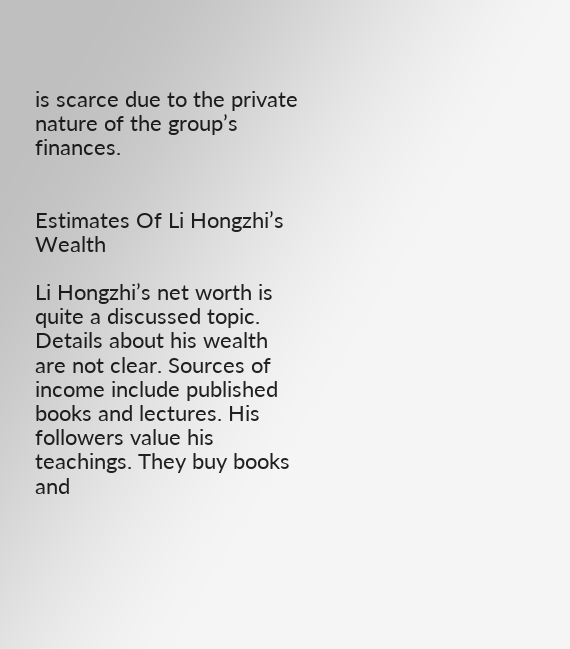is scarce due to the private nature of the group’s finances.


Estimates Of Li Hongzhi’s Wealth

Li Hongzhi’s net worth is quite a discussed topic. Details about his wealth are not clear. Sources of income include published books and lectures. His followers value his teachings. They buy books and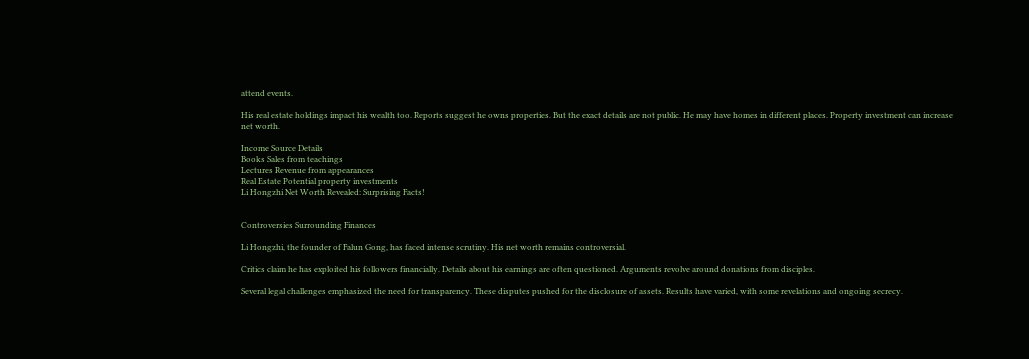attend events.

His real estate holdings impact his wealth too. Reports suggest he owns properties. But the exact details are not public. He may have homes in different places. Property investment can increase net worth.

Income Source Details
Books Sales from teachings
Lectures Revenue from appearances
Real Estate Potential property investments
Li Hongzhi Net Worth Revealed: Surprising Facts!


Controversies Surrounding Finances

Li Hongzhi, the founder of Falun Gong, has faced intense scrutiny. His net worth remains controversial.

Critics claim he has exploited his followers financially. Details about his earnings are often questioned. Arguments revolve around donations from disciples.

Several legal challenges emphasized the need for transparency. These disputes pushed for the disclosure of assets. Results have varied, with some revelations and ongoing secrecy.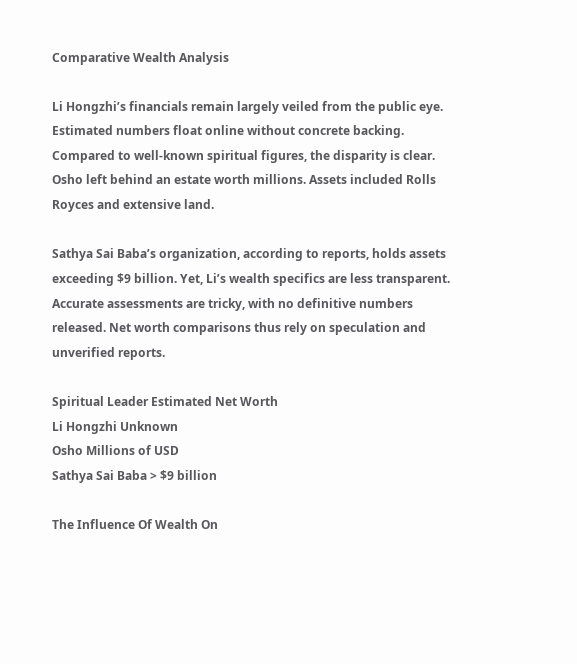Comparative Wealth Analysis

Li Hongzhi’s financials remain largely veiled from the public eye. Estimated numbers float online without concrete backing. Compared to well-known spiritual figures, the disparity is clear. Osho left behind an estate worth millions. Assets included Rolls Royces and extensive land.

Sathya Sai Baba’s organization, according to reports, holds assets exceeding $9 billion. Yet, Li’s wealth specifics are less transparent. Accurate assessments are tricky, with no definitive numbers released. Net worth comparisons thus rely on speculation and unverified reports.

Spiritual Leader Estimated Net Worth
Li Hongzhi Unknown
Osho Millions of USD
Sathya Sai Baba > $9 billion

The Influence Of Wealth On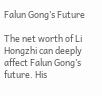Falun Gong’s Future

The net worth of Li Hongzhi can deeply affect Falun Gong’s future. His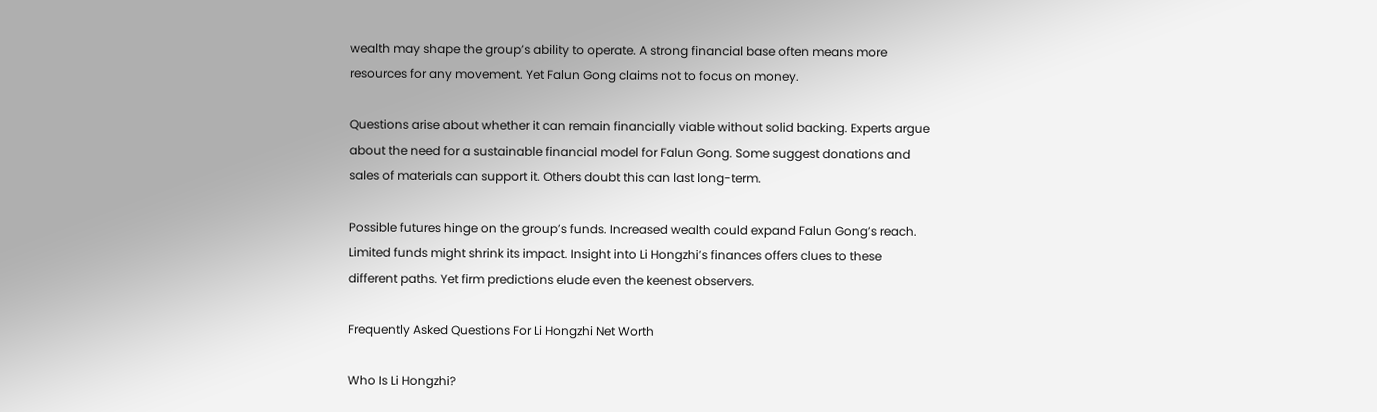wealth may shape the group’s ability to operate. A strong financial base often means more resources for any movement. Yet Falun Gong claims not to focus on money.

Questions arise about whether it can remain financially viable without solid backing. Experts argue about the need for a sustainable financial model for Falun Gong. Some suggest donations and sales of materials can support it. Others doubt this can last long-term.

Possible futures hinge on the group’s funds. Increased wealth could expand Falun Gong’s reach. Limited funds might shrink its impact. Insight into Li Hongzhi’s finances offers clues to these different paths. Yet firm predictions elude even the keenest observers.

Frequently Asked Questions For Li Hongzhi Net Worth

Who Is Li Hongzhi?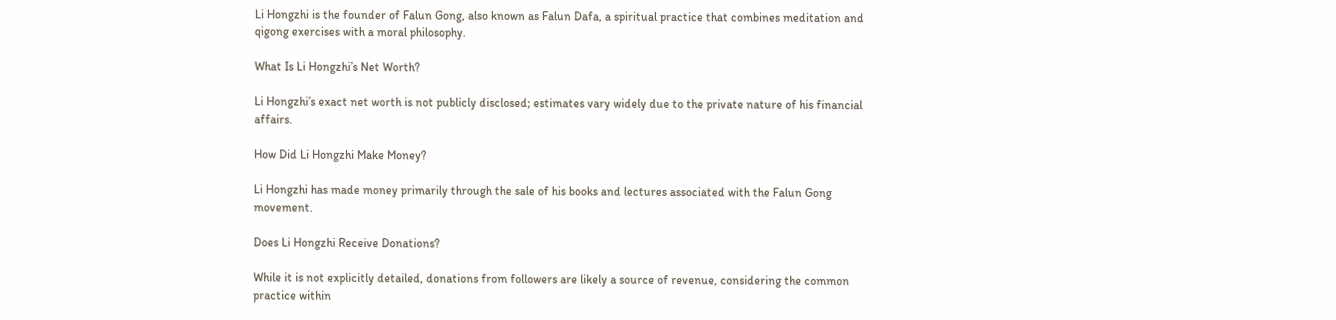Li Hongzhi is the founder of Falun Gong, also known as Falun Dafa, a spiritual practice that combines meditation and qigong exercises with a moral philosophy.

What Is Li Hongzhi’s Net Worth?

Li Hongzhi’s exact net worth is not publicly disclosed; estimates vary widely due to the private nature of his financial affairs.

How Did Li Hongzhi Make Money?

Li Hongzhi has made money primarily through the sale of his books and lectures associated with the Falun Gong movement.

Does Li Hongzhi Receive Donations?

While it is not explicitly detailed, donations from followers are likely a source of revenue, considering the common practice within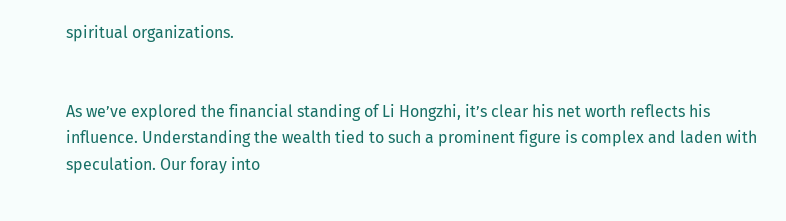spiritual organizations.


As we’ve explored the financial standing of Li Hongzhi, it’s clear his net worth reflects his influence. Understanding the wealth tied to such a prominent figure is complex and laden with speculation. Our foray into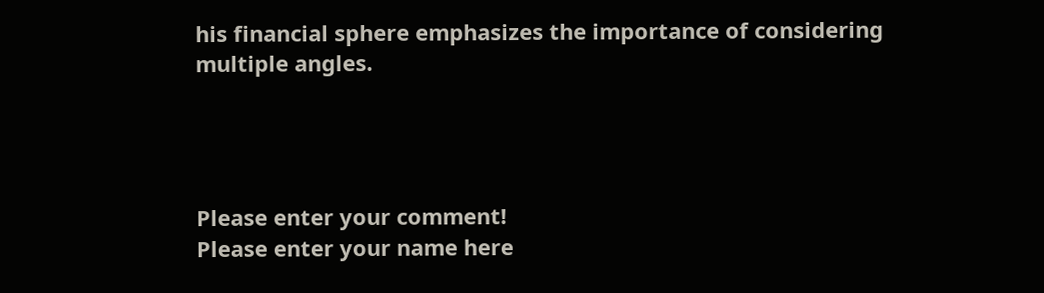his financial sphere emphasizes the importance of considering multiple angles.




Please enter your comment!
Please enter your name here